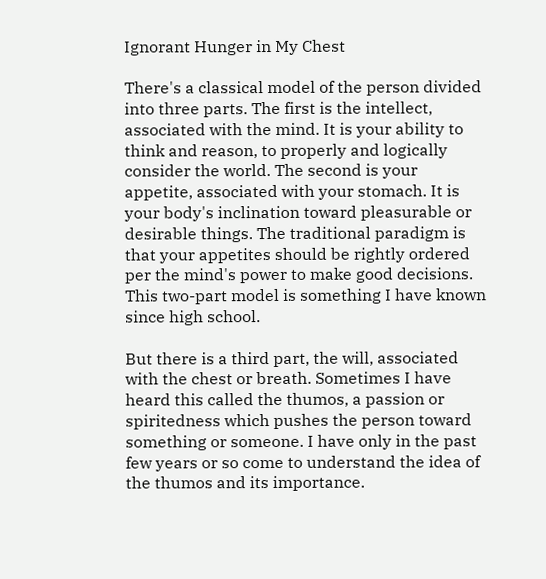Ignorant Hunger in My Chest

There's a classical model of the person divided into three parts. The first is the intellect, associated with the mind. It is your ability to think and reason, to properly and logically consider the world. The second is your appetite, associated with your stomach. It is your body's inclination toward pleasurable or desirable things. The traditional paradigm is that your appetites should be rightly ordered per the mind's power to make good decisions. This two-part model is something I have known since high school.

But there is a third part, the will, associated with the chest or breath. Sometimes I have heard this called the thumos, a passion or spiritedness which pushes the person toward something or someone. I have only in the past few years or so come to understand the idea of the thumos and its importance.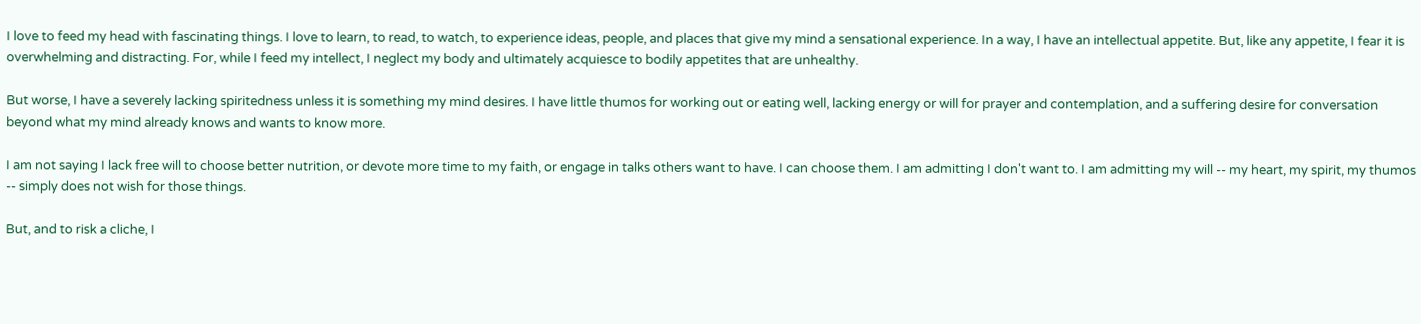I love to feed my head with fascinating things. I love to learn, to read, to watch, to experience ideas, people, and places that give my mind a sensational experience. In a way, I have an intellectual appetite. But, like any appetite, I fear it is overwhelming and distracting. For, while I feed my intellect, I neglect my body and ultimately acquiesce to bodily appetites that are unhealthy.

But worse, I have a severely lacking spiritedness unless it is something my mind desires. I have little thumos for working out or eating well, lacking energy or will for prayer and contemplation, and a suffering desire for conversation beyond what my mind already knows and wants to know more.

I am not saying I lack free will to choose better nutrition, or devote more time to my faith, or engage in talks others want to have. I can choose them. I am admitting I don't want to. I am admitting my will -- my heart, my spirit, my thumos -- simply does not wish for those things.

But, and to risk a cliche, I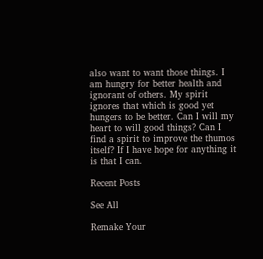also want to want those things. I am hungry for better health and ignorant of others. My spirit ignores that which is good yet hungers to be better. Can I will my heart to will good things? Can I find a spirit to improve the thumos itself? If I have hope for anything it is that I can.

Recent Posts

See All

Remake Your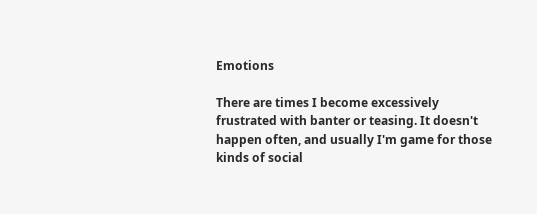Emotions

There are times I become excessively frustrated with banter or teasing. It doesn't happen often, and usually I'm game for those kinds of social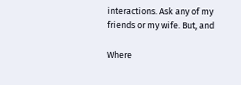interactions. Ask any of my friends or my wife. But, and

Where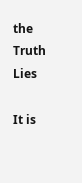the Truth Lies

It is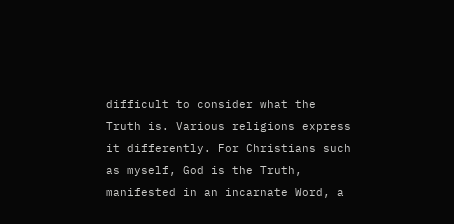difficult to consider what the Truth is. Various religions express it differently. For Christians such as myself, God is the Truth, manifested in an incarnate Word, a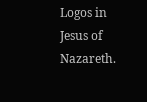Logos in Jesus of Nazareth.